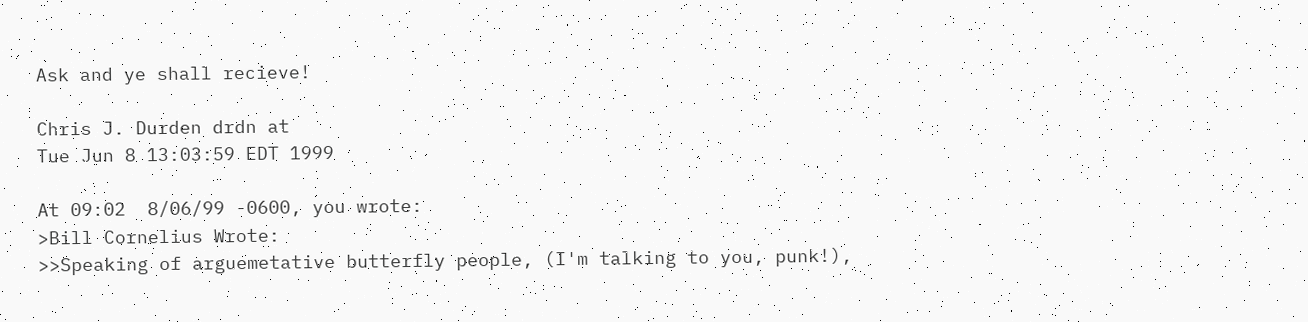Ask and ye shall recieve!

Chris J. Durden drdn at
Tue Jun 8 13:03:59 EDT 1999

At 09:02  8/06/99 -0600, you wrote:
>Bill Cornelius Wrote:
>>Speaking of arguemetative butterfly people, (I'm talking to you, punk!),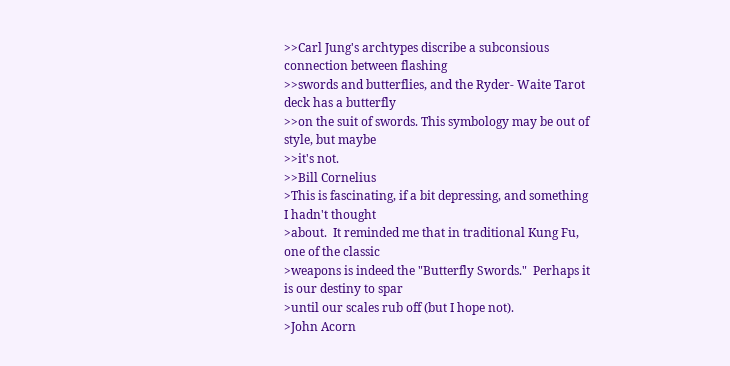>>Carl Jung's archtypes discribe a subconsious connection between flashing
>>swords and butterflies, and the Ryder- Waite Tarot deck has a butterfly
>>on the suit of swords. This symbology may be out of style, but maybe
>>it's not.
>>Bill Cornelius
>This is fascinating, if a bit depressing, and something I hadn't thought
>about.  It reminded me that in traditional Kung Fu, one of the classic
>weapons is indeed the "Butterfly Swords."  Perhaps it is our destiny to spar
>until our scales rub off (but I hope not).
>John Acorn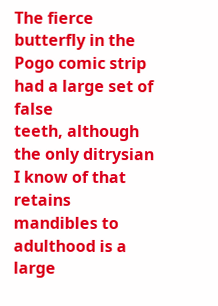The fierce butterfly in the Pogo comic strip had a large set of false
teeth, although the only ditrysian I know of that retains mandibles to
adulthood is a large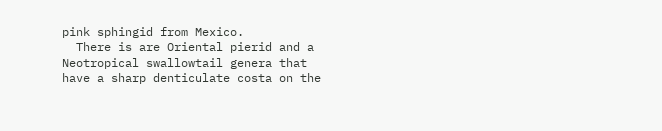pink sphingid from Mexico.
  There is are Oriental pierid and a Neotropical swallowtail genera that
have a sharp denticulate costa on the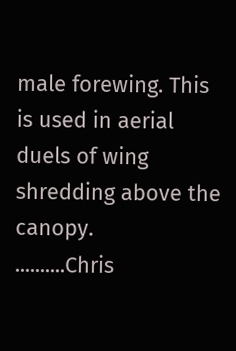male forewing. This is used in aerial
duels of wing shredding above the canopy.
..........Chris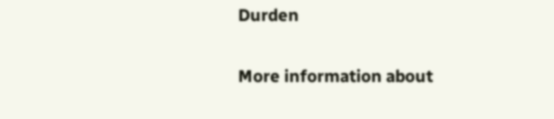Durden

More information about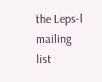the Leps-l mailing list